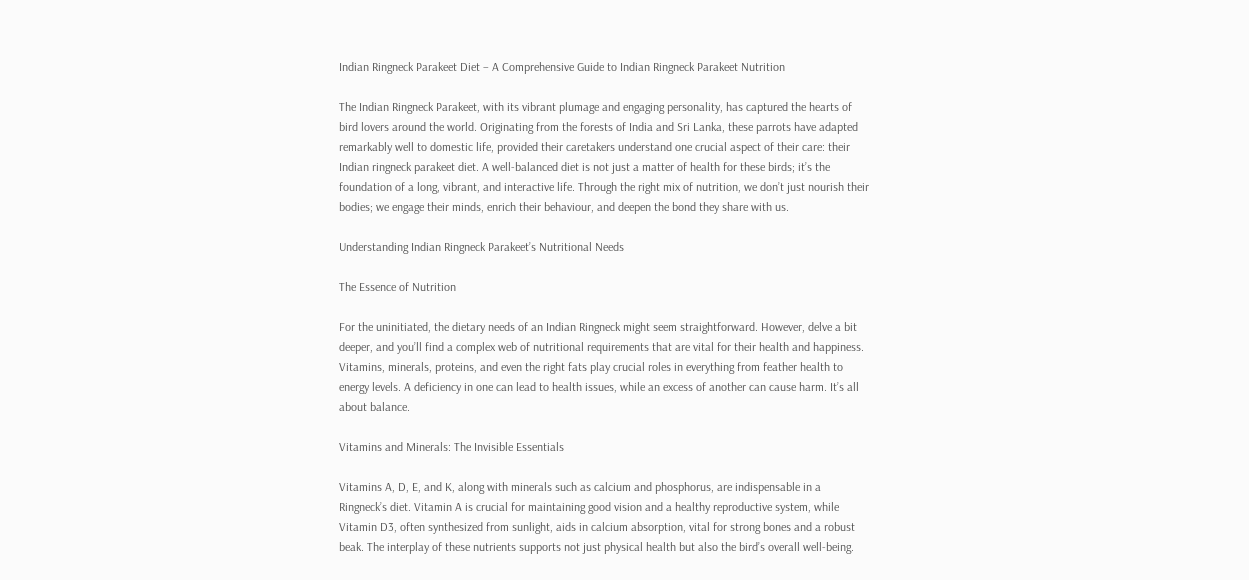Indian Ringneck Parakeet Diet – A Comprehensive Guide to Indian Ringneck Parakeet Nutrition

The Indian Ringneck Parakeet, with its vibrant plumage and engaging personality, has captured the hearts of bird lovers around the world. Originating from the forests of India and Sri Lanka, these parrots have adapted remarkably well to domestic life, provided their caretakers understand one crucial aspect of their care: their Indian ringneck parakeet diet. A well-balanced diet is not just a matter of health for these birds; it’s the foundation of a long, vibrant, and interactive life. Through the right mix of nutrition, we don’t just nourish their bodies; we engage their minds, enrich their behaviour, and deepen the bond they share with us.

Understanding Indian Ringneck Parakeet’s Nutritional Needs

The Essence of Nutrition

For the uninitiated, the dietary needs of an Indian Ringneck might seem straightforward. However, delve a bit deeper, and you’ll find a complex web of nutritional requirements that are vital for their health and happiness. Vitamins, minerals, proteins, and even the right fats play crucial roles in everything from feather health to energy levels. A deficiency in one can lead to health issues, while an excess of another can cause harm. It’s all about balance.

Vitamins and Minerals: The Invisible Essentials

Vitamins A, D, E, and K, along with minerals such as calcium and phosphorus, are indispensable in a Ringneck’s diet. Vitamin A is crucial for maintaining good vision and a healthy reproductive system, while Vitamin D3, often synthesized from sunlight, aids in calcium absorption, vital for strong bones and a robust beak. The interplay of these nutrients supports not just physical health but also the bird’s overall well-being.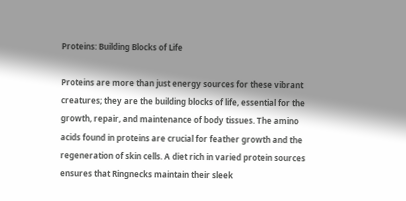Proteins: Building Blocks of Life

Proteins are more than just energy sources for these vibrant creatures; they are the building blocks of life, essential for the growth, repair, and maintenance of body tissues. The amino acids found in proteins are crucial for feather growth and the regeneration of skin cells. A diet rich in varied protein sources ensures that Ringnecks maintain their sleek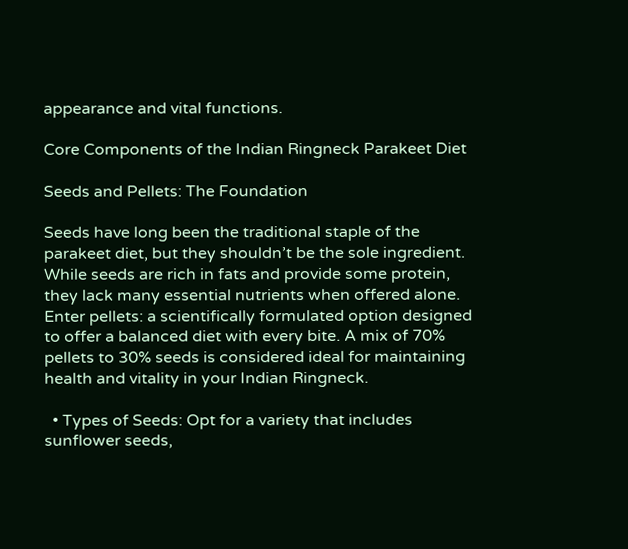appearance and vital functions.

Core Components of the Indian Ringneck Parakeet Diet

Seeds and Pellets: The Foundation

Seeds have long been the traditional staple of the parakeet diet, but they shouldn’t be the sole ingredient. While seeds are rich in fats and provide some protein, they lack many essential nutrients when offered alone. Enter pellets: a scientifically formulated option designed to offer a balanced diet with every bite. A mix of 70% pellets to 30% seeds is considered ideal for maintaining health and vitality in your Indian Ringneck.

  • Types of Seeds: Opt for a variety that includes sunflower seeds,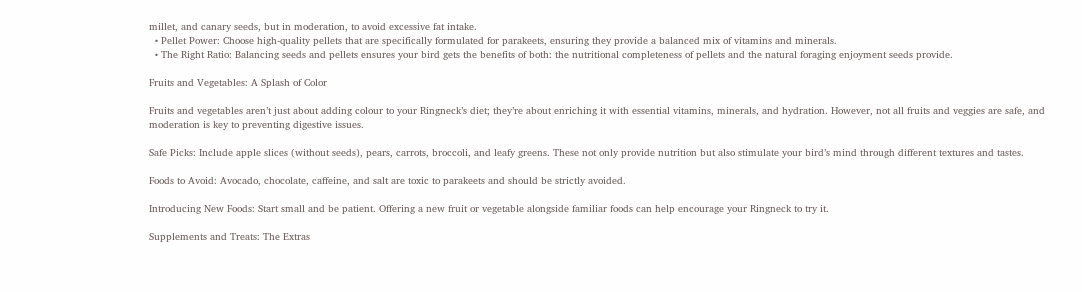millet, and canary seeds, but in moderation, to avoid excessive fat intake.
  • Pellet Power: Choose high-quality pellets that are specifically formulated for parakeets, ensuring they provide a balanced mix of vitamins and minerals.
  • The Right Ratio: Balancing seeds and pellets ensures your bird gets the benefits of both: the nutritional completeness of pellets and the natural foraging enjoyment seeds provide.

Fruits and Vegetables: A Splash of Color

Fruits and vegetables aren’t just about adding colour to your Ringneck’s diet; they’re about enriching it with essential vitamins, minerals, and hydration. However, not all fruits and veggies are safe, and moderation is key to preventing digestive issues.

Safe Picks: Include apple slices (without seeds), pears, carrots, broccoli, and leafy greens. These not only provide nutrition but also stimulate your bird’s mind through different textures and tastes.

Foods to Avoid: Avocado, chocolate, caffeine, and salt are toxic to parakeets and should be strictly avoided.

Introducing New Foods: Start small and be patient. Offering a new fruit or vegetable alongside familiar foods can help encourage your Ringneck to try it.

Supplements and Treats: The Extras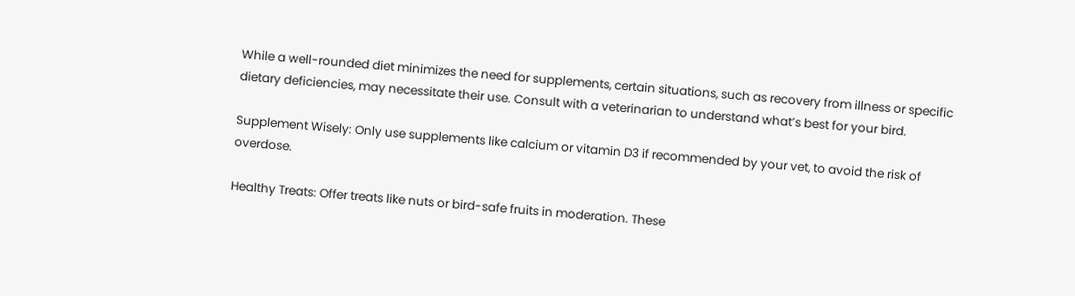While a well-rounded diet minimizes the need for supplements, certain situations, such as recovery from illness or specific dietary deficiencies, may necessitate their use. Consult with a veterinarian to understand what’s best for your bird.

Supplement Wisely: Only use supplements like calcium or vitamin D3 if recommended by your vet, to avoid the risk of overdose.

Healthy Treats: Offer treats like nuts or bird-safe fruits in moderation. These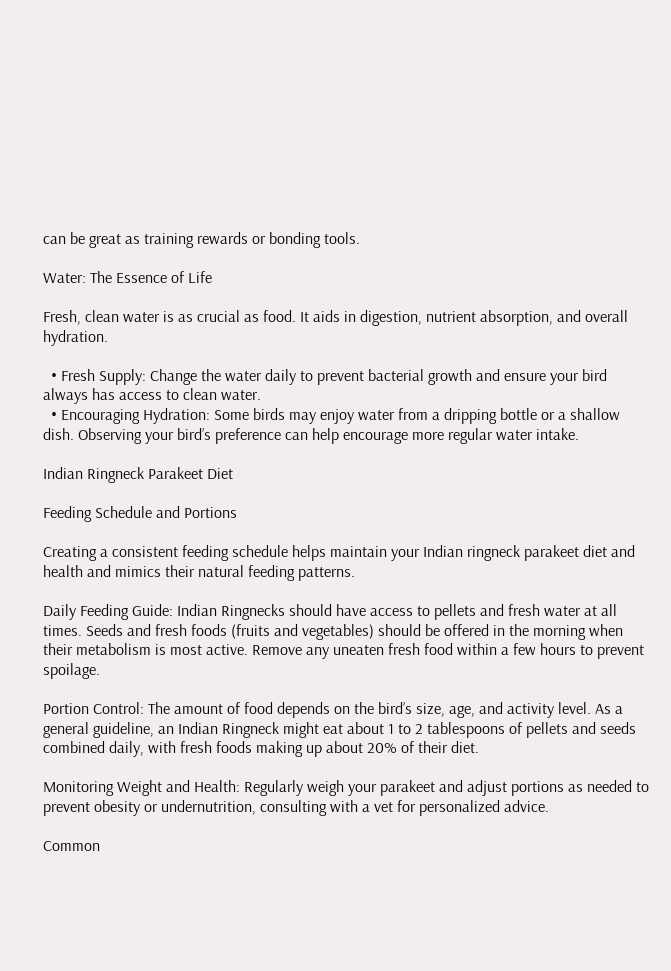can be great as training rewards or bonding tools.

Water: The Essence of Life

Fresh, clean water is as crucial as food. It aids in digestion, nutrient absorption, and overall hydration.

  • Fresh Supply: Change the water daily to prevent bacterial growth and ensure your bird always has access to clean water.
  • Encouraging Hydration: Some birds may enjoy water from a dripping bottle or a shallow dish. Observing your bird’s preference can help encourage more regular water intake.

Indian Ringneck Parakeet Diet

Feeding Schedule and Portions

Creating a consistent feeding schedule helps maintain your Indian ringneck parakeet diet and health and mimics their natural feeding patterns.

Daily Feeding Guide: Indian Ringnecks should have access to pellets and fresh water at all times. Seeds and fresh foods (fruits and vegetables) should be offered in the morning when their metabolism is most active. Remove any uneaten fresh food within a few hours to prevent spoilage.

Portion Control: The amount of food depends on the bird’s size, age, and activity level. As a general guideline, an Indian Ringneck might eat about 1 to 2 tablespoons of pellets and seeds combined daily, with fresh foods making up about 20% of their diet.

Monitoring Weight and Health: Regularly weigh your parakeet and adjust portions as needed to prevent obesity or undernutrition, consulting with a vet for personalized advice.

Common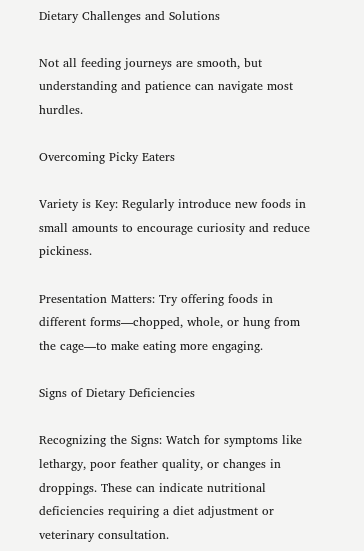Dietary Challenges and Solutions

Not all feeding journeys are smooth, but understanding and patience can navigate most hurdles.

Overcoming Picky Eaters

Variety is Key: Regularly introduce new foods in small amounts to encourage curiosity and reduce pickiness.

Presentation Matters: Try offering foods in different forms—chopped, whole, or hung from the cage—to make eating more engaging.

Signs of Dietary Deficiencies

Recognizing the Signs: Watch for symptoms like lethargy, poor feather quality, or changes in droppings. These can indicate nutritional deficiencies requiring a diet adjustment or veterinary consultation.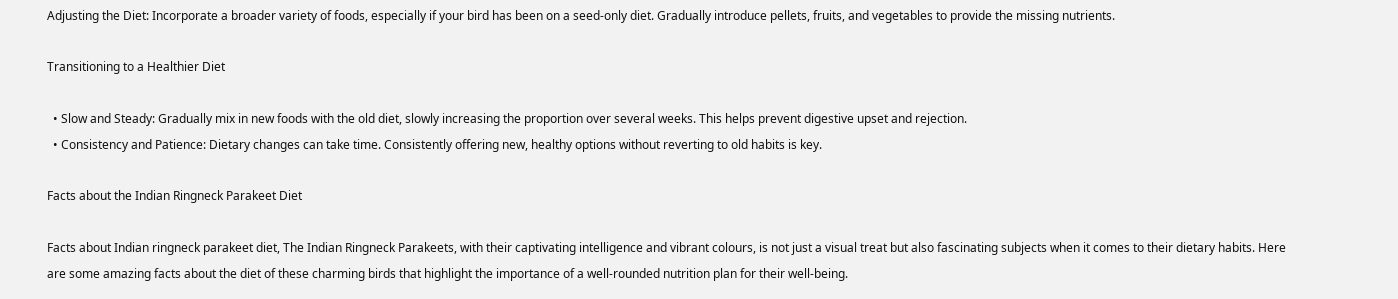Adjusting the Diet: Incorporate a broader variety of foods, especially if your bird has been on a seed-only diet. Gradually introduce pellets, fruits, and vegetables to provide the missing nutrients.

Transitioning to a Healthier Diet

  • Slow and Steady: Gradually mix in new foods with the old diet, slowly increasing the proportion over several weeks. This helps prevent digestive upset and rejection.
  • Consistency and Patience: Dietary changes can take time. Consistently offering new, healthy options without reverting to old habits is key.

Facts about the Indian Ringneck Parakeet Diet

Facts about Indian ringneck parakeet diet, The Indian Ringneck Parakeets, with their captivating intelligence and vibrant colours, is not just a visual treat but also fascinating subjects when it comes to their dietary habits. Here are some amazing facts about the diet of these charming birds that highlight the importance of a well-rounded nutrition plan for their well-being.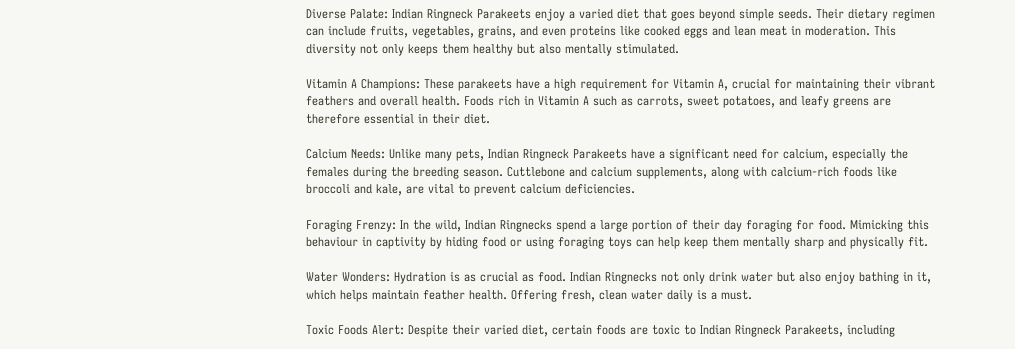Diverse Palate: Indian Ringneck Parakeets enjoy a varied diet that goes beyond simple seeds. Their dietary regimen can include fruits, vegetables, grains, and even proteins like cooked eggs and lean meat in moderation. This diversity not only keeps them healthy but also mentally stimulated.

Vitamin A Champions: These parakeets have a high requirement for Vitamin A, crucial for maintaining their vibrant feathers and overall health. Foods rich in Vitamin A such as carrots, sweet potatoes, and leafy greens are therefore essential in their diet.

Calcium Needs: Unlike many pets, Indian Ringneck Parakeets have a significant need for calcium, especially the females during the breeding season. Cuttlebone and calcium supplements, along with calcium-rich foods like broccoli and kale, are vital to prevent calcium deficiencies.

Foraging Frenzy: In the wild, Indian Ringnecks spend a large portion of their day foraging for food. Mimicking this behaviour in captivity by hiding food or using foraging toys can help keep them mentally sharp and physically fit.

Water Wonders: Hydration is as crucial as food. Indian Ringnecks not only drink water but also enjoy bathing in it, which helps maintain feather health. Offering fresh, clean water daily is a must.

Toxic Foods Alert: Despite their varied diet, certain foods are toxic to Indian Ringneck Parakeets, including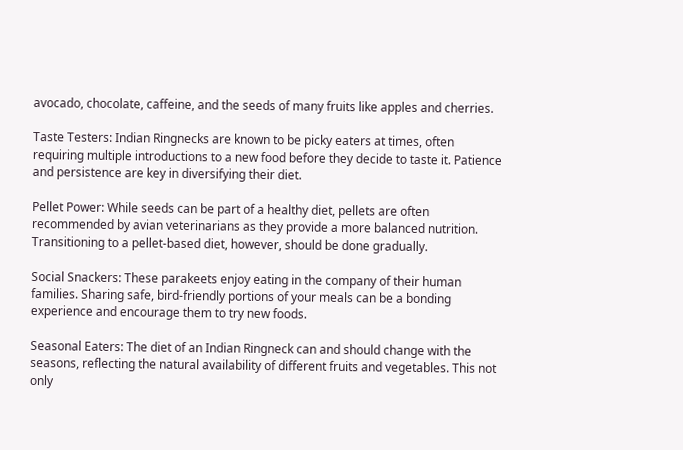avocado, chocolate, caffeine, and the seeds of many fruits like apples and cherries.

Taste Testers: Indian Ringnecks are known to be picky eaters at times, often requiring multiple introductions to a new food before they decide to taste it. Patience and persistence are key in diversifying their diet.

Pellet Power: While seeds can be part of a healthy diet, pellets are often recommended by avian veterinarians as they provide a more balanced nutrition. Transitioning to a pellet-based diet, however, should be done gradually.

Social Snackers: These parakeets enjoy eating in the company of their human families. Sharing safe, bird-friendly portions of your meals can be a bonding experience and encourage them to try new foods.

Seasonal Eaters: The diet of an Indian Ringneck can and should change with the seasons, reflecting the natural availability of different fruits and vegetables. This not only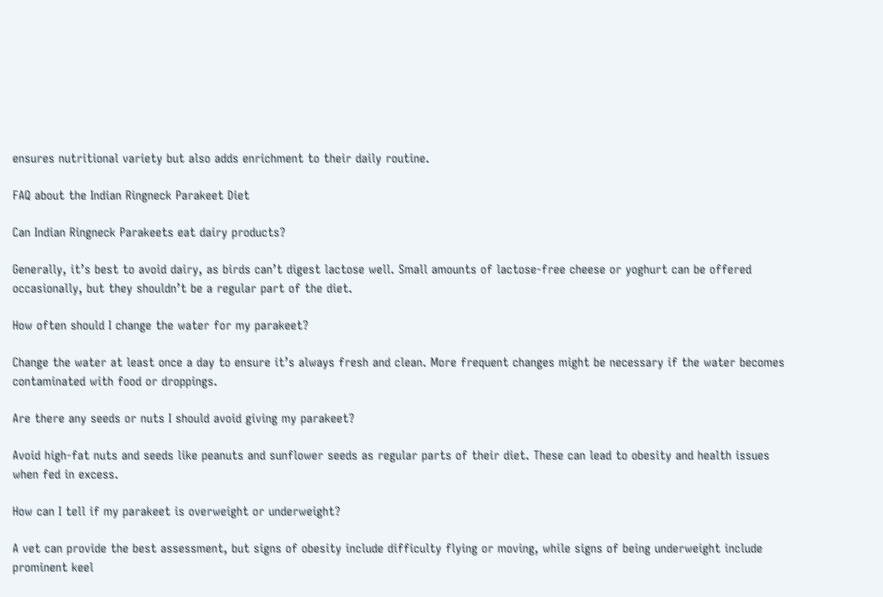ensures nutritional variety but also adds enrichment to their daily routine.

FAQ about the Indian Ringneck Parakeet Diet

Can Indian Ringneck Parakeets eat dairy products?

Generally, it’s best to avoid dairy, as birds can’t digest lactose well. Small amounts of lactose-free cheese or yoghurt can be offered occasionally, but they shouldn’t be a regular part of the diet.

How often should I change the water for my parakeet?

Change the water at least once a day to ensure it’s always fresh and clean. More frequent changes might be necessary if the water becomes contaminated with food or droppings.

Are there any seeds or nuts I should avoid giving my parakeet?

Avoid high-fat nuts and seeds like peanuts and sunflower seeds as regular parts of their diet. These can lead to obesity and health issues when fed in excess.

How can I tell if my parakeet is overweight or underweight?

A vet can provide the best assessment, but signs of obesity include difficulty flying or moving, while signs of being underweight include prominent keel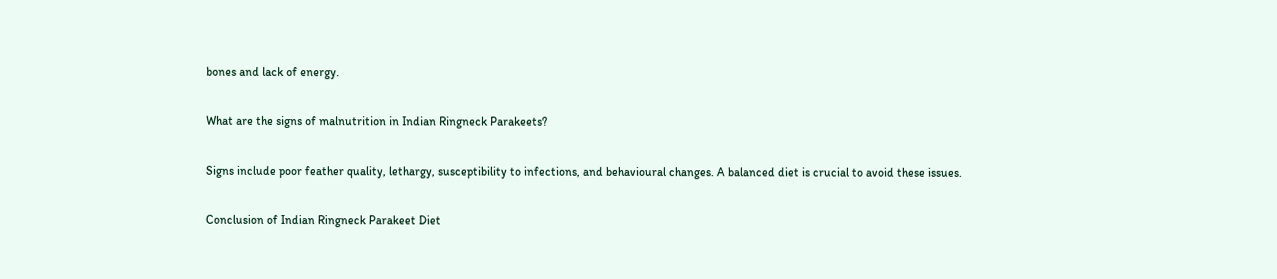bones and lack of energy.

What are the signs of malnutrition in Indian Ringneck Parakeets?

Signs include poor feather quality, lethargy, susceptibility to infections, and behavioural changes. A balanced diet is crucial to avoid these issues.

Conclusion of Indian Ringneck Parakeet Diet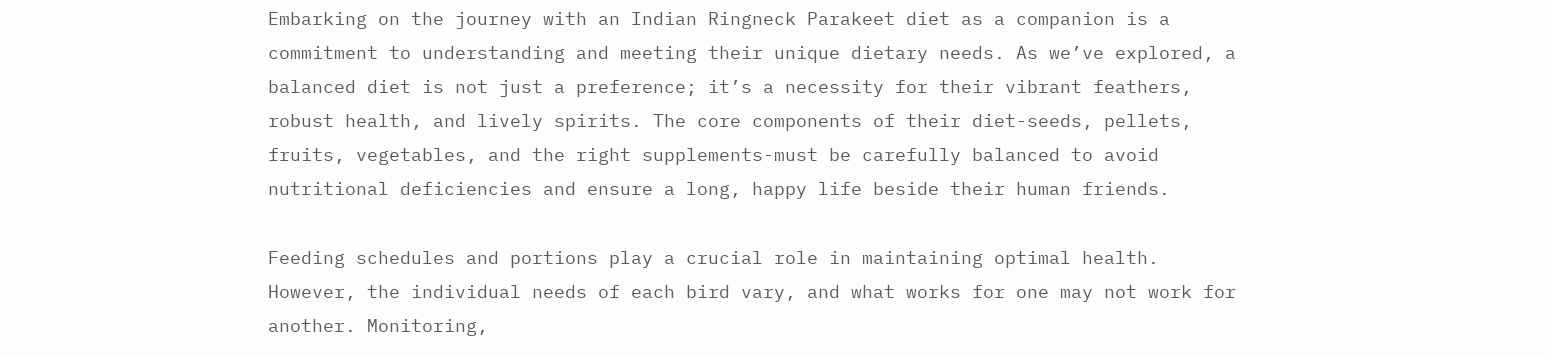Embarking on the journey with an Indian Ringneck Parakeet diet as a companion is a commitment to understanding and meeting their unique dietary needs. As we’ve explored, a balanced diet is not just a preference; it’s a necessity for their vibrant feathers, robust health, and lively spirits. The core components of their diet-seeds, pellets, fruits, vegetables, and the right supplements-must be carefully balanced to avoid nutritional deficiencies and ensure a long, happy life beside their human friends.

Feeding schedules and portions play a crucial role in maintaining optimal health. However, the individual needs of each bird vary, and what works for one may not work for another. Monitoring,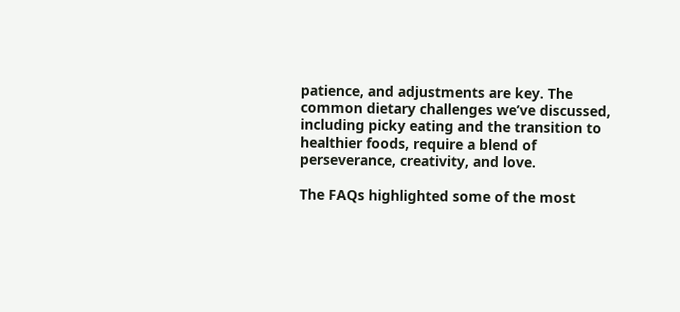patience, and adjustments are key. The common dietary challenges we’ve discussed, including picky eating and the transition to healthier foods, require a blend of perseverance, creativity, and love.

The FAQs highlighted some of the most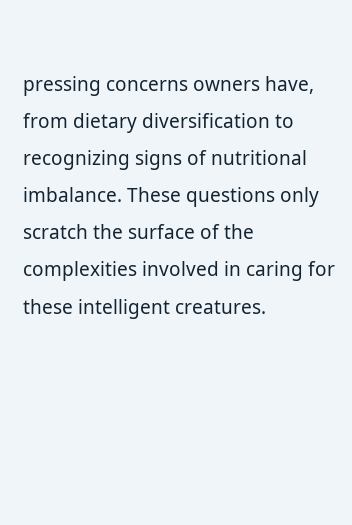pressing concerns owners have, from dietary diversification to recognizing signs of nutritional imbalance. These questions only scratch the surface of the complexities involved in caring for these intelligent creatures.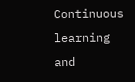Continuous learning and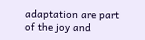adaptation are part of the joy and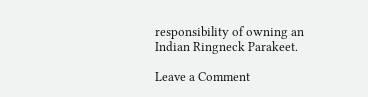responsibility of owning an Indian Ringneck Parakeet.

Leave a Comment